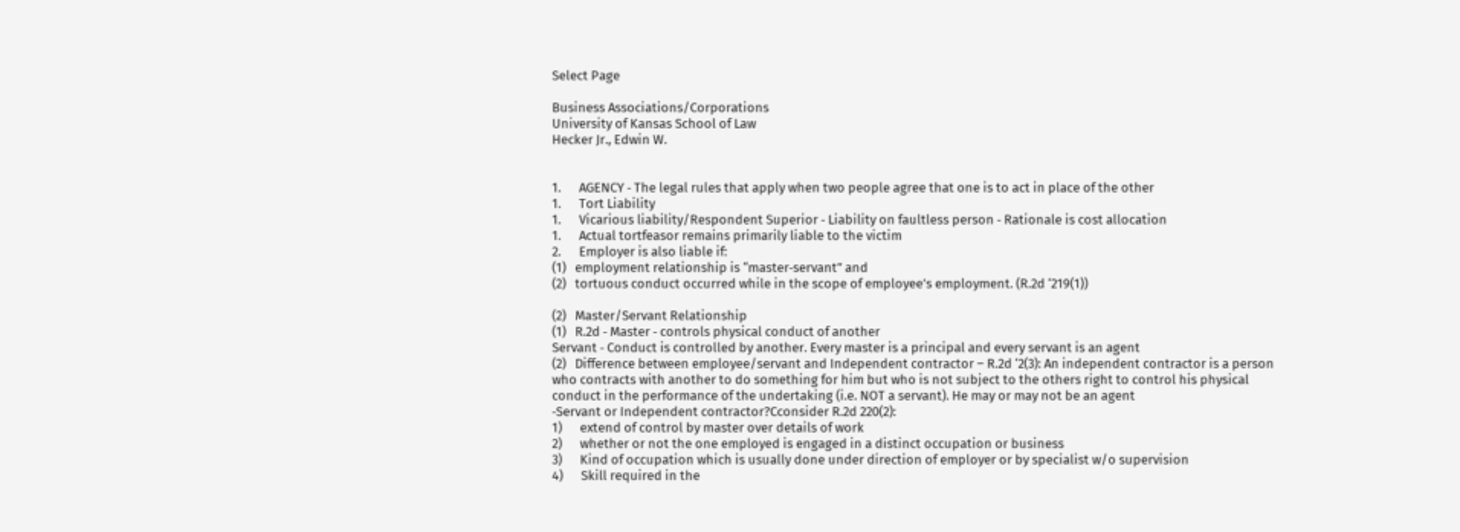Select Page

Business Associations/Corporations
University of Kansas School of Law
Hecker Jr., Edwin W.


1.      AGENCY ‑ The legal rules that apply when two people agree that one is to act in place of the other
1.      Tort Liability
1.      Vicarious liability/Respondent Superior ‑ Liability on faultless person ‑ Rationale is cost allocation
1.      Actual tortfeasor remains primarily liable to the victim
2.      Employer is also liable if:
(1)   employment relationship is “master‑servant” and
(2)   tortuous conduct occurred while in the scope of employee’s employment. (R.2d ‘219(1))

(2)   Master/Servant Relationship
(1)   R.2d ‑ Master ‑ controls physical conduct of another
Servant ‑ Conduct is controlled by another. Every master is a principal and every servant is an agent
(2)   Difference between employee/servant and Independent contractor – R.2d ‘2(3): An independent contractor is a person who contracts with another to do something for him but who is not subject to the others right to control his physical conduct in the performance of the undertaking (i.e. NOT a servant). He may or may not be an agent
‑Servant or Independent contractor?Cconsider R.2d 220(2):
1)      extend of control by master over details of work
2)      whether or not the one employed is engaged in a distinct occupation or business
3)      Kind of occupation which is usually done under direction of employer or by specialist w/o supervision
4)      Skill required in the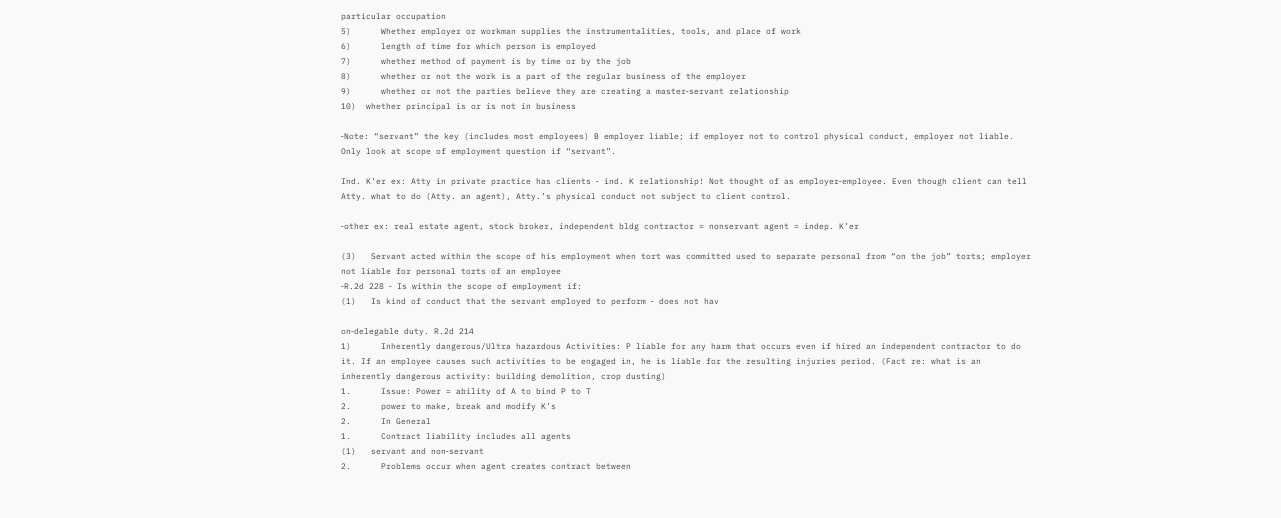particular occupation
5)      Whether employer or workman supplies the instrumentalities, tools, and place of work
6)      length of time for which person is employed
7)      whether method of payment is by time or by the job
8)      whether or not the work is a part of the regular business of the employer
9)      whether or not the parties believe they are creating a master‑servant relationship
10)  whether principal is or is not in business

‑Note: “servant” the key (includes most employees) B employer liable; if employer not to control physical conduct, employer not liable. Only look at scope of employment question if “servant”.

Ind. K’er ex: Atty in private practice has clients ‑ ind. K relationship! Not thought of as employer‑employee. Even though client can tell Atty. what to do (Atty. an agent), Atty.’s physical conduct not subject to client control.

‑other ex: real estate agent, stock broker, independent bldg contractor = nonservant agent = indep. K’er

(3)   Servant acted within the scope of his employment when tort was committed used to separate personal from “on the job” torts; employer not liable for personal torts of an employee
‑R.2d 228 ‑ Is within the scope of employment if:
(1)   Is kind of conduct that the servant employed to perform ‑ does not hav

on‑delegable duty. R.2d 214
1)      Inherently dangerous/Ultra hazardous Activities: P liable for any harm that occurs even if hired an independent contractor to do it. If an employee causes such activities to be engaged in, he is liable for the resulting injuries period. (Fact re: what is an inherently dangerous activity: building demolition, crop dusting)
1.      Issue: Power = ability of A to bind P to T
2.      power to make, break and modify K’s
2.      In General
1.      Contract liability includes all agents
(1)   servant and non‑servant
2.      Problems occur when agent creates contract between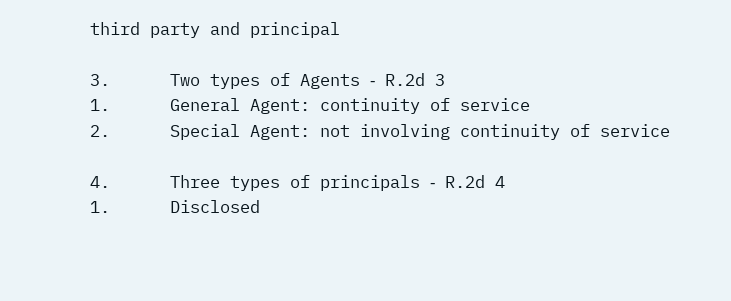third party and principal

3.      Two types of Agents ‑ R.2d 3
1.      General Agent: continuity of service
2.      Special Agent: not involving continuity of service

4.      Three types of principals ‑ R.2d 4
1.      Disclosed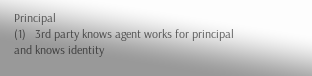Principal
(1)   3rd party knows agent works for principal and knows identity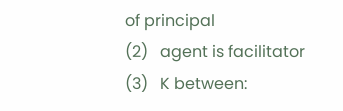of principal
(2)   agent is facilitator
(3)   K between: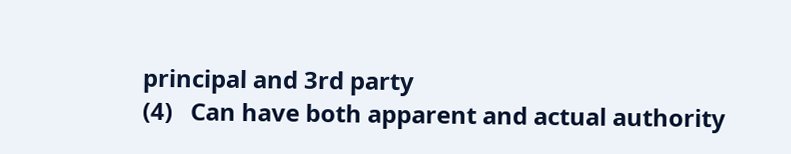principal and 3rd party
(4)   Can have both apparent and actual authority